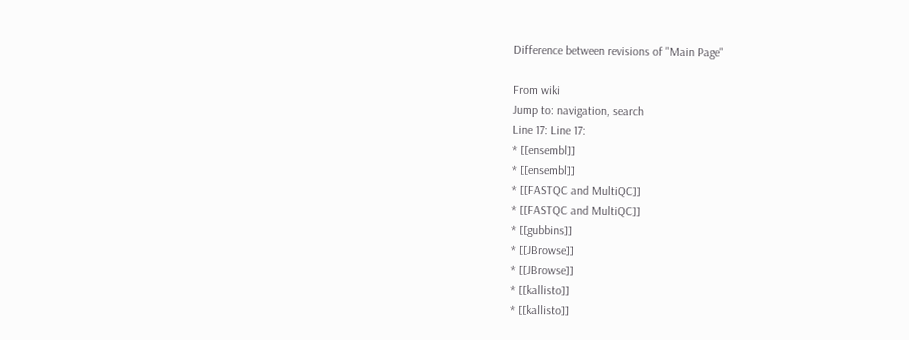Difference between revisions of "Main Page"

From wiki
Jump to: navigation, search
Line 17: Line 17:
* [[ensembl]]
* [[ensembl]]
* [[FASTQC and MultiQC]]
* [[FASTQC and MultiQC]]
* [[gubbins]]
* [[JBrowse]]
* [[JBrowse]]
* [[kallisto]]
* [[kallisto]]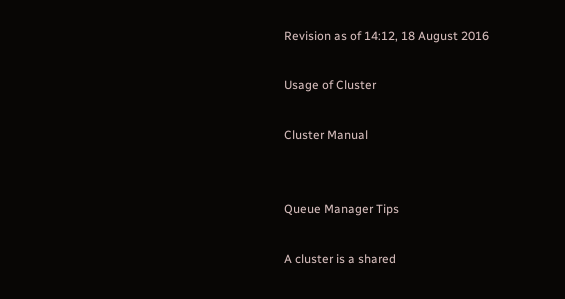Revision as of 14:12, 18 August 2016

Usage of Cluster

Cluster Manual


Queue Manager Tips

A cluster is a shared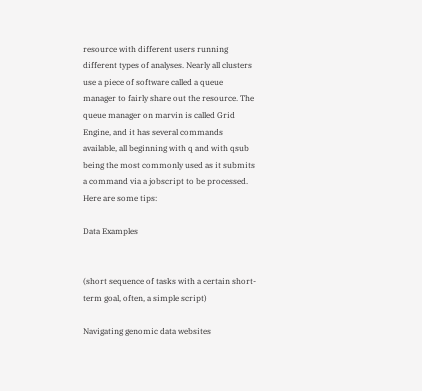resource with different users running different types of analyses. Nearly all clusters use a piece of software called a queue manager to fairly share out the resource. The queue manager on marvin is called Grid Engine, and it has several commands available, all beginning with q and with qsub being the most commonly used as it submits a command via a jobscript to be processed. Here are some tips:

Data Examples


(short sequence of tasks with a certain short-term goal, often, a simple script)

Navigating genomic data websites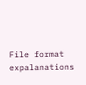File format expalanations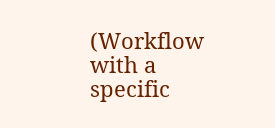(Workflow with a specific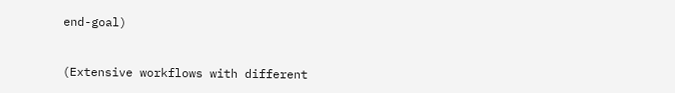end-goal)


(Extensive workflows with different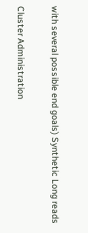with several possible end goals) Synthetic Long reads

Cluster Administration